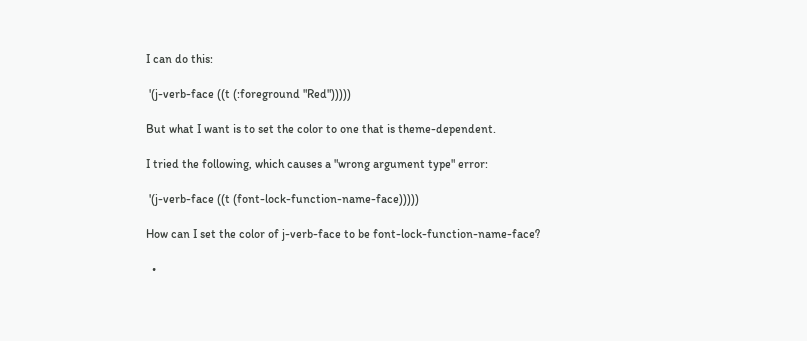I can do this:

 '(j-verb-face ((t (:foreground "Red")))))

But what I want is to set the color to one that is theme-dependent.

I tried the following, which causes a "wrong argument type" error:

 '(j-verb-face ((t (font-lock-function-name-face)))))

How can I set the color of j-verb-face to be font-lock-function-name-face?

  •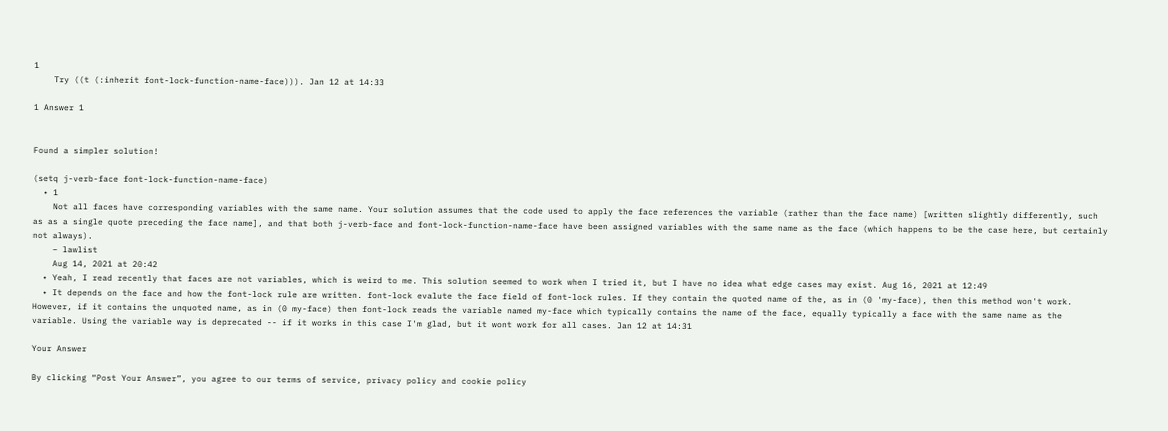1
    Try ((t (:inherit font-lock-function-name-face))). Jan 12 at 14:33

1 Answer 1


Found a simpler solution!

(setq j-verb-face font-lock-function-name-face)
  • 1
    Not all faces have corresponding variables with the same name. Your solution assumes that the code used to apply the face references the variable (rather than the face name) [written slightly differently, such as as a single quote preceding the face name], and that both j-verb-face and font-lock-function-name-face have been assigned variables with the same name as the face (which happens to be the case here, but certainly not always).
    – lawlist
    Aug 14, 2021 at 20:42
  • Yeah, I read recently that faces are not variables, which is weird to me. This solution seemed to work when I tried it, but I have no idea what edge cases may exist. Aug 16, 2021 at 12:49
  • It depends on the face and how the font-lock rule are written. font-lock evalute the face field of font-lock rules. If they contain the quoted name of the, as in (0 'my-face), then this method won't work. However, if it contains the unquoted name, as in (0 my-face) then font-lock reads the variable named my-face which typically contains the name of the face, equally typically a face with the same name as the variable. Using the variable way is deprecated -- if it works in this case I'm glad, but it wont work for all cases. Jan 12 at 14:31

Your Answer

By clicking “Post Your Answer”, you agree to our terms of service, privacy policy and cookie policy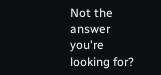Not the answer you're looking for?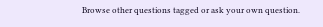Browse other questions tagged or ask your own question.